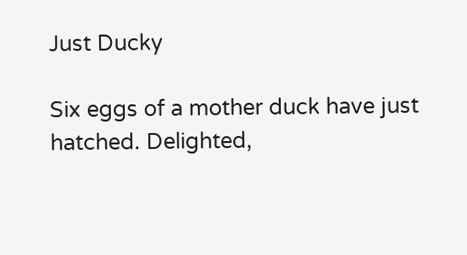Just Ducky

Six eggs of a mother duck have just hatched. Delighted,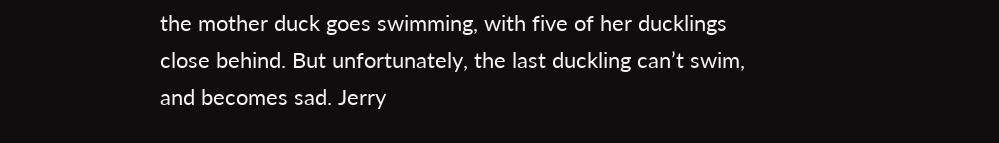the mother duck goes swimming, with five of her ducklings close behind. But unfortunately, the last duckling can’t swim, and becomes sad. Jerry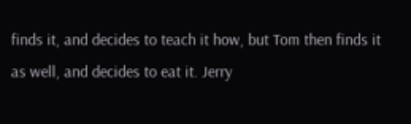finds it, and decides to teach it how, but Tom then finds it as well, and decides to eat it. Jerry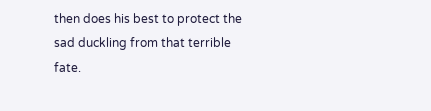then does his best to protect the sad duckling from that terrible fate.